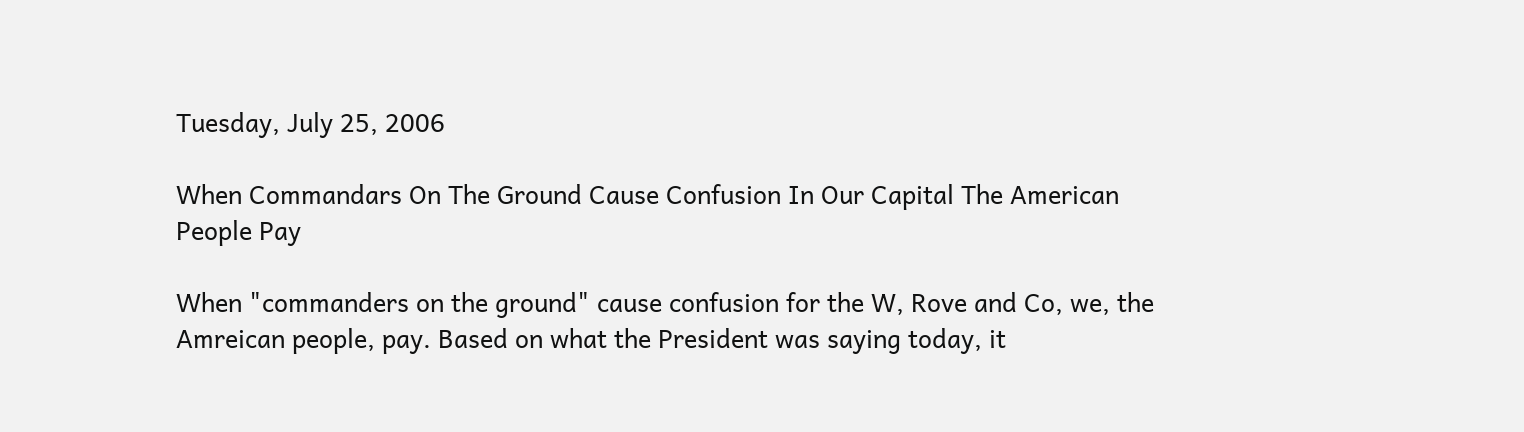Tuesday, July 25, 2006

When Commandars On The Ground Cause Confusion In Our Capital The American People Pay

When "commanders on the ground" cause confusion for the W, Rove and Co, we, the Amreican people, pay. Based on what the President was saying today, it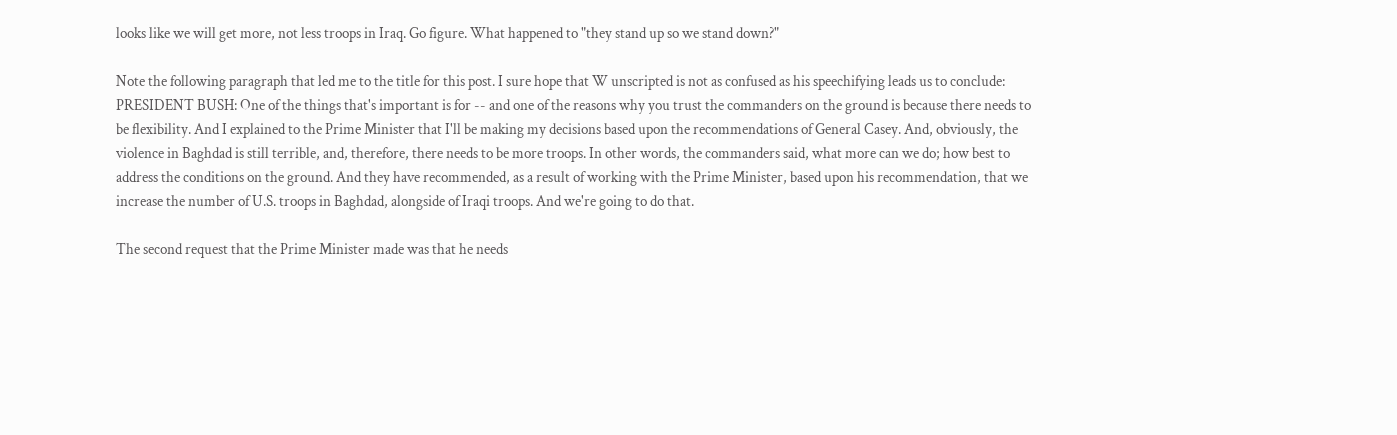looks like we will get more, not less troops in Iraq. Go figure. What happened to "they stand up so we stand down?"

Note the following paragraph that led me to the title for this post. I sure hope that W unscripted is not as confused as his speechifying leads us to conclude:
PRESIDENT BUSH: One of the things that's important is for -- and one of the reasons why you trust the commanders on the ground is because there needs to be flexibility. And I explained to the Prime Minister that I'll be making my decisions based upon the recommendations of General Casey. And, obviously, the violence in Baghdad is still terrible, and, therefore, there needs to be more troops. In other words, the commanders said, what more can we do; how best to address the conditions on the ground. And they have recommended, as a result of working with the Prime Minister, based upon his recommendation, that we increase the number of U.S. troops in Baghdad, alongside of Iraqi troops. And we're going to do that.

The second request that the Prime Minister made was that he needs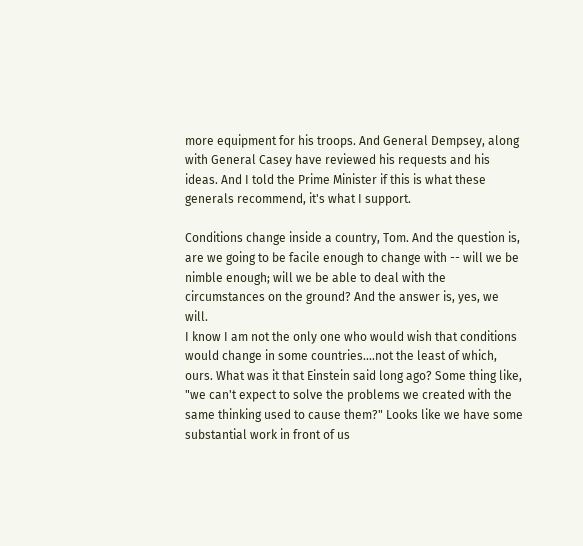more equipment for his troops. And General Dempsey, along with General Casey have reviewed his requests and his ideas. And I told the Prime Minister if this is what these generals recommend, it's what I support.

Conditions change inside a country, Tom. And the question is, are we going to be facile enough to change with -- will we be nimble enough; will we be able to deal with the circumstances on the ground? And the answer is, yes, we will.
I know I am not the only one who would wish that conditions would change in some countries....not the least of which, ours. What was it that Einstein said long ago? Some thing like, "we can't expect to solve the problems we created with the same thinking used to cause them?" Looks like we have some substantial work in front of us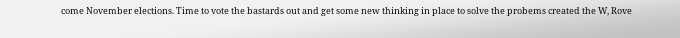come November elections. Time to vote the bastards out and get some new thinking in place to solve the probems created the W, Rove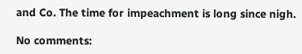and Co. The time for impeachment is long since nigh.

No comments: